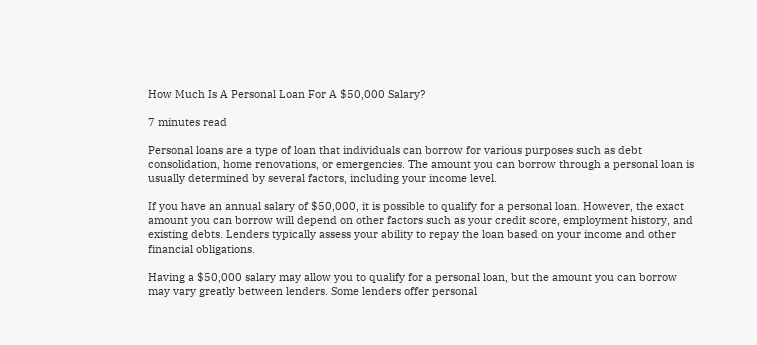How Much Is A Personal Loan For A $50,000 Salary?

7 minutes read

Personal loans are a type of loan that individuals can borrow for various purposes such as debt consolidation, home renovations, or emergencies. The amount you can borrow through a personal loan is usually determined by several factors, including your income level.

If you have an annual salary of $50,000, it is possible to qualify for a personal loan. However, the exact amount you can borrow will depend on other factors such as your credit score, employment history, and existing debts. Lenders typically assess your ability to repay the loan based on your income and other financial obligations.

Having a $50,000 salary may allow you to qualify for a personal loan, but the amount you can borrow may vary greatly between lenders. Some lenders offer personal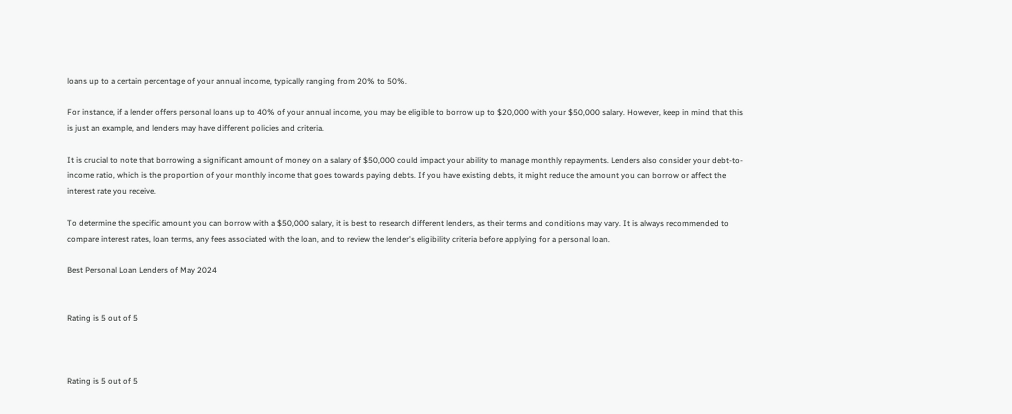loans up to a certain percentage of your annual income, typically ranging from 20% to 50%.

For instance, if a lender offers personal loans up to 40% of your annual income, you may be eligible to borrow up to $20,000 with your $50,000 salary. However, keep in mind that this is just an example, and lenders may have different policies and criteria.

It is crucial to note that borrowing a significant amount of money on a salary of $50,000 could impact your ability to manage monthly repayments. Lenders also consider your debt-to-income ratio, which is the proportion of your monthly income that goes towards paying debts. If you have existing debts, it might reduce the amount you can borrow or affect the interest rate you receive.

To determine the specific amount you can borrow with a $50,000 salary, it is best to research different lenders, as their terms and conditions may vary. It is always recommended to compare interest rates, loan terms, any fees associated with the loan, and to review the lender's eligibility criteria before applying for a personal loan.

Best Personal Loan Lenders of May 2024


Rating is 5 out of 5



Rating is 5 out of 5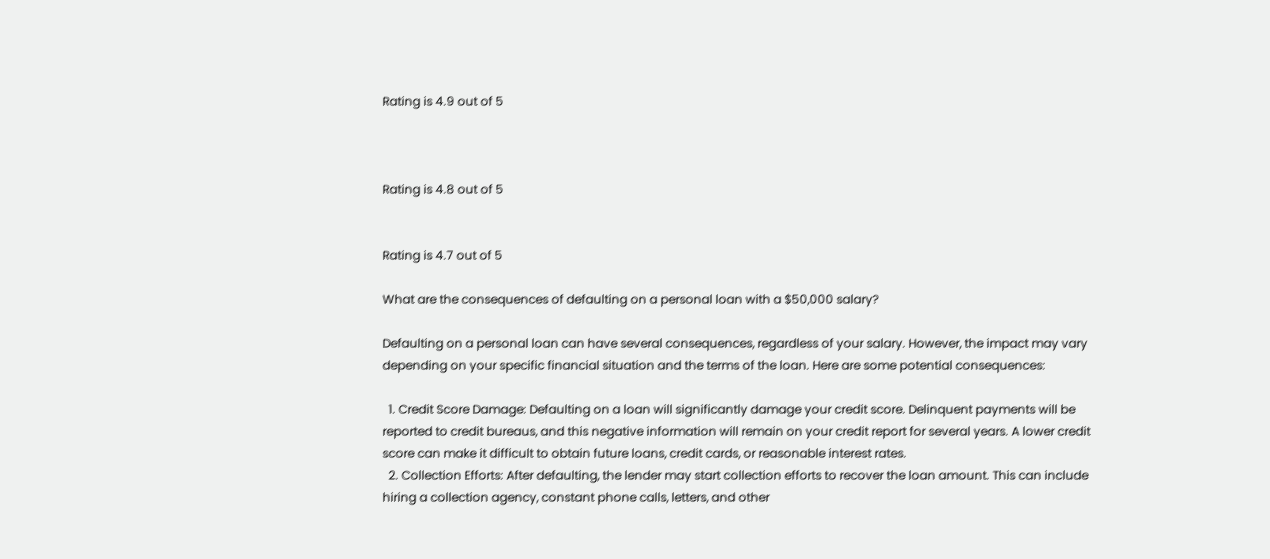Rating is 4.9 out of 5



Rating is 4.8 out of 5


Rating is 4.7 out of 5

What are the consequences of defaulting on a personal loan with a $50,000 salary?

Defaulting on a personal loan can have several consequences, regardless of your salary. However, the impact may vary depending on your specific financial situation and the terms of the loan. Here are some potential consequences:

  1. Credit Score Damage: Defaulting on a loan will significantly damage your credit score. Delinquent payments will be reported to credit bureaus, and this negative information will remain on your credit report for several years. A lower credit score can make it difficult to obtain future loans, credit cards, or reasonable interest rates.
  2. Collection Efforts: After defaulting, the lender may start collection efforts to recover the loan amount. This can include hiring a collection agency, constant phone calls, letters, and other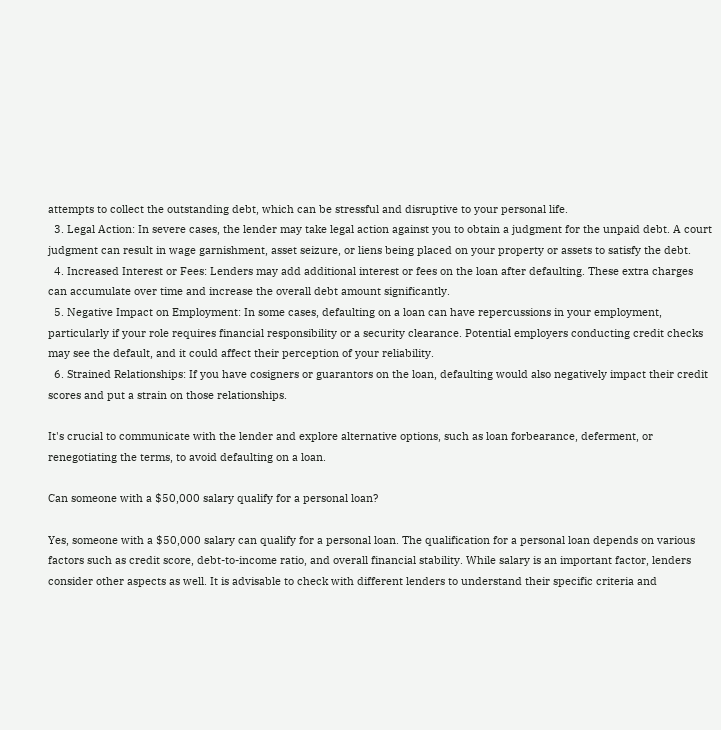attempts to collect the outstanding debt, which can be stressful and disruptive to your personal life.
  3. Legal Action: In severe cases, the lender may take legal action against you to obtain a judgment for the unpaid debt. A court judgment can result in wage garnishment, asset seizure, or liens being placed on your property or assets to satisfy the debt.
  4. Increased Interest or Fees: Lenders may add additional interest or fees on the loan after defaulting. These extra charges can accumulate over time and increase the overall debt amount significantly.
  5. Negative Impact on Employment: In some cases, defaulting on a loan can have repercussions in your employment, particularly if your role requires financial responsibility or a security clearance. Potential employers conducting credit checks may see the default, and it could affect their perception of your reliability.
  6. Strained Relationships: If you have cosigners or guarantors on the loan, defaulting would also negatively impact their credit scores and put a strain on those relationships.

It's crucial to communicate with the lender and explore alternative options, such as loan forbearance, deferment, or renegotiating the terms, to avoid defaulting on a loan.

Can someone with a $50,000 salary qualify for a personal loan?

Yes, someone with a $50,000 salary can qualify for a personal loan. The qualification for a personal loan depends on various factors such as credit score, debt-to-income ratio, and overall financial stability. While salary is an important factor, lenders consider other aspects as well. It is advisable to check with different lenders to understand their specific criteria and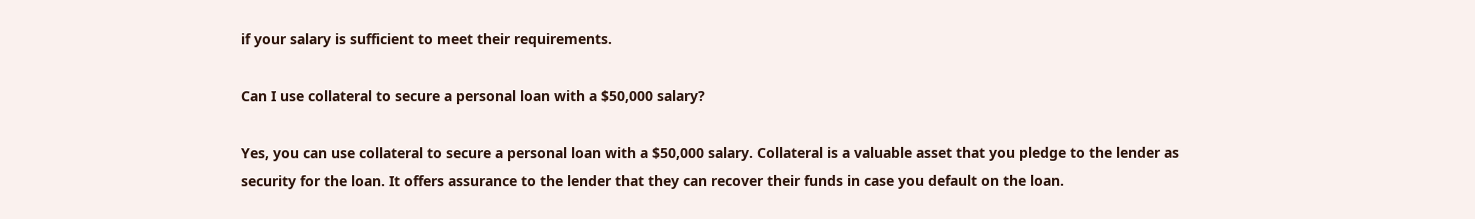if your salary is sufficient to meet their requirements.

Can I use collateral to secure a personal loan with a $50,000 salary?

Yes, you can use collateral to secure a personal loan with a $50,000 salary. Collateral is a valuable asset that you pledge to the lender as security for the loan. It offers assurance to the lender that they can recover their funds in case you default on the loan.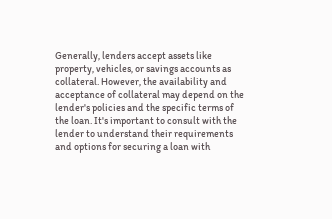Generally, lenders accept assets like property, vehicles, or savings accounts as collateral. However, the availability and acceptance of collateral may depend on the lender's policies and the specific terms of the loan. It's important to consult with the lender to understand their requirements and options for securing a loan with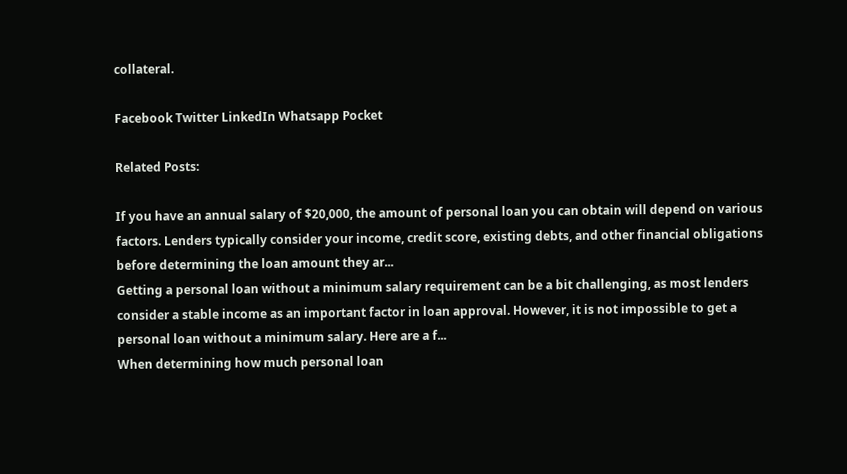collateral.

Facebook Twitter LinkedIn Whatsapp Pocket

Related Posts:

If you have an annual salary of $20,000, the amount of personal loan you can obtain will depend on various factors. Lenders typically consider your income, credit score, existing debts, and other financial obligations before determining the loan amount they ar...
Getting a personal loan without a minimum salary requirement can be a bit challenging, as most lenders consider a stable income as an important factor in loan approval. However, it is not impossible to get a personal loan without a minimum salary. Here are a f...
When determining how much personal loan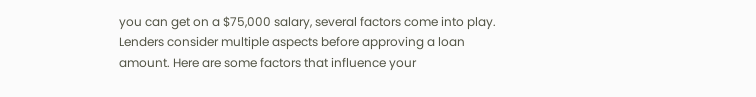you can get on a $75,000 salary, several factors come into play. Lenders consider multiple aspects before approving a loan amount. Here are some factors that influence your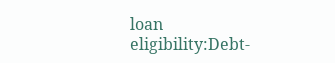loan eligibility:Debt-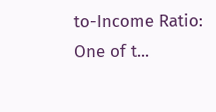to-Income Ratio: One of t...